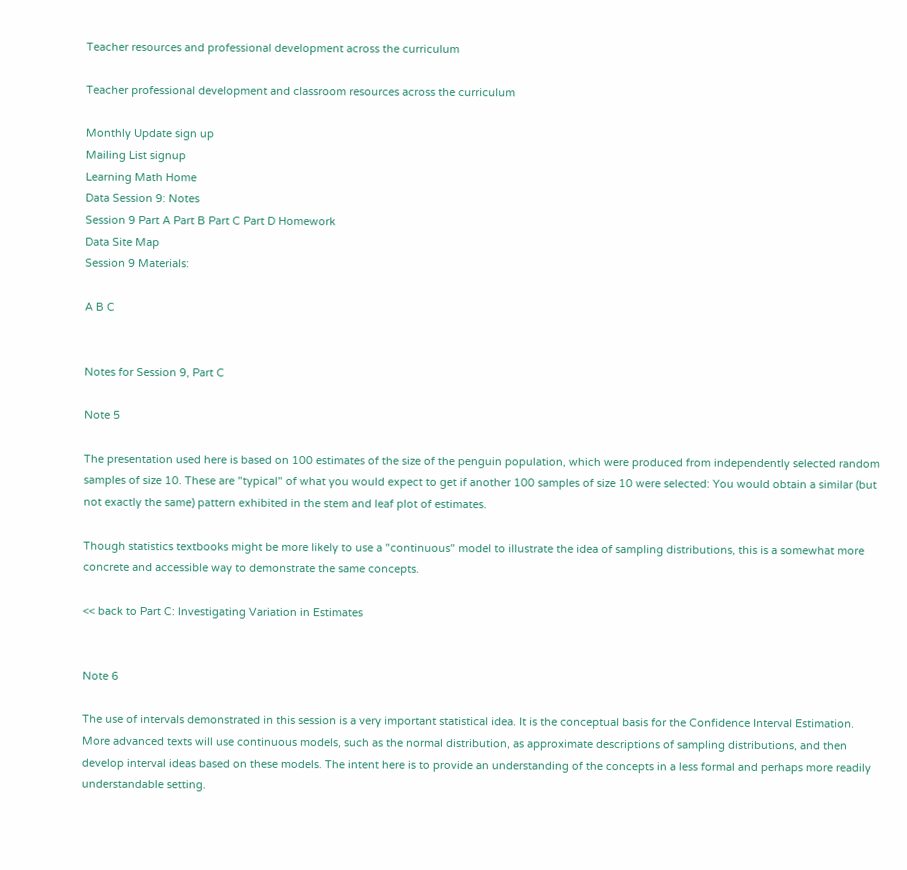Teacher resources and professional development across the curriculum

Teacher professional development and classroom resources across the curriculum

Monthly Update sign up
Mailing List signup
Learning Math Home
Data Session 9: Notes
Session 9 Part A Part B Part C Part D Homework
Data Site Map
Session 9 Materials:

A B C


Notes for Session 9, Part C

Note 5

The presentation used here is based on 100 estimates of the size of the penguin population, which were produced from independently selected random samples of size 10. These are "typical" of what you would expect to get if another 100 samples of size 10 were selected: You would obtain a similar (but not exactly the same) pattern exhibited in the stem and leaf plot of estimates.

Though statistics textbooks might be more likely to use a "continuous" model to illustrate the idea of sampling distributions, this is a somewhat more concrete and accessible way to demonstrate the same concepts.

<< back to Part C: Investigating Variation in Estimates


Note 6

The use of intervals demonstrated in this session is a very important statistical idea. It is the conceptual basis for the Confidence Interval Estimation. More advanced texts will use continuous models, such as the normal distribution, as approximate descriptions of sampling distributions, and then develop interval ideas based on these models. The intent here is to provide an understanding of the concepts in a less formal and perhaps more readily understandable setting.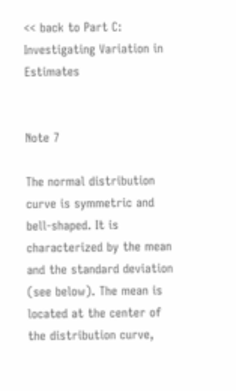<< back to Part C: Investigating Variation in Estimates


Note 7

The normal distribution curve is symmetric and bell-shaped. It is characterized by the mean and the standard deviation (see below). The mean is located at the center of the distribution curve,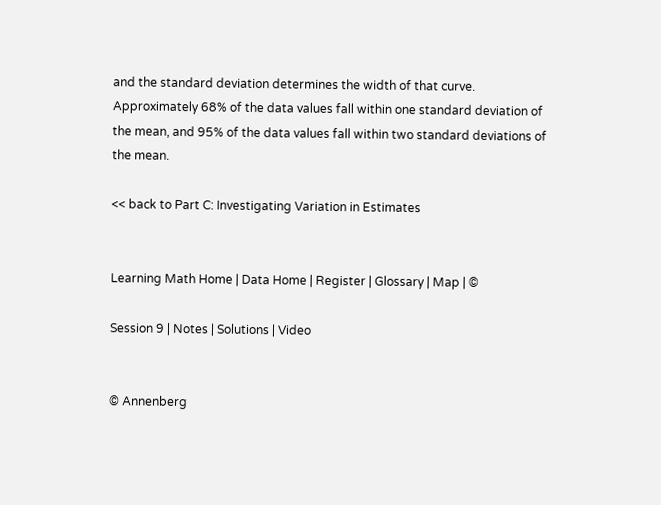and the standard deviation determines the width of that curve. Approximately 68% of the data values fall within one standard deviation of the mean, and 95% of the data values fall within two standard deviations of the mean.

<< back to Part C: Investigating Variation in Estimates


Learning Math Home | Data Home | Register | Glossary | Map | ©

Session 9 | Notes | Solutions | Video


© Annenberg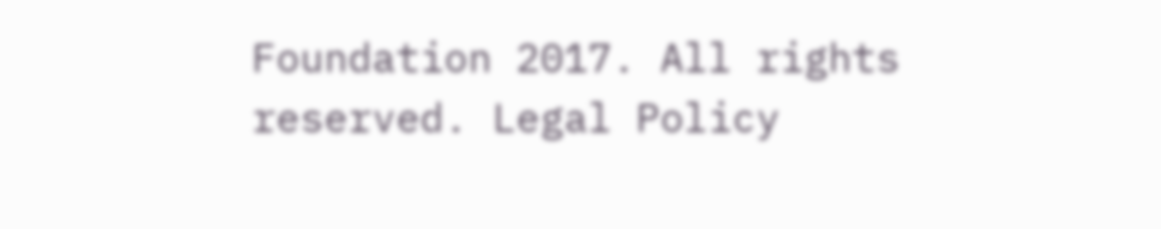Foundation 2017. All rights reserved. Legal Policy